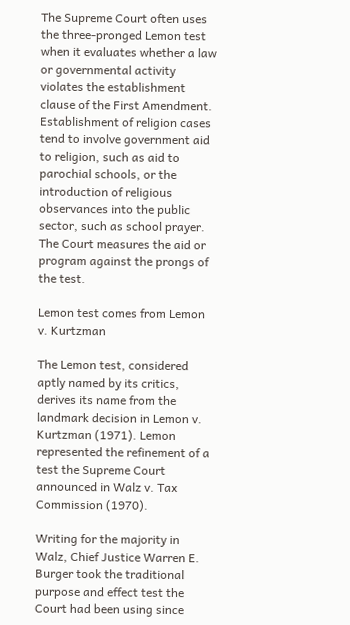The Supreme Court often uses the three-pronged Lemon test when it evaluates whether a law or governmental activity violates the establishment clause of the First Amendment. Establishment of religion cases tend to involve government aid to religion, such as aid to parochial schools, or the introduction of religious observances into the public sector, such as school prayer. The Court measures the aid or program against the prongs of the test.

Lemon test comes from Lemon v. Kurtzman

The Lemon test, considered aptly named by its critics, derives its name from the landmark decision in Lemon v. Kurtzman (1971). Lemon represented the refinement of a test the Supreme Court announced in Walz v. Tax Commission (1970).

Writing for the majority in Walz, Chief Justice Warren E. Burger took the traditional purpose and effect test the Court had been using since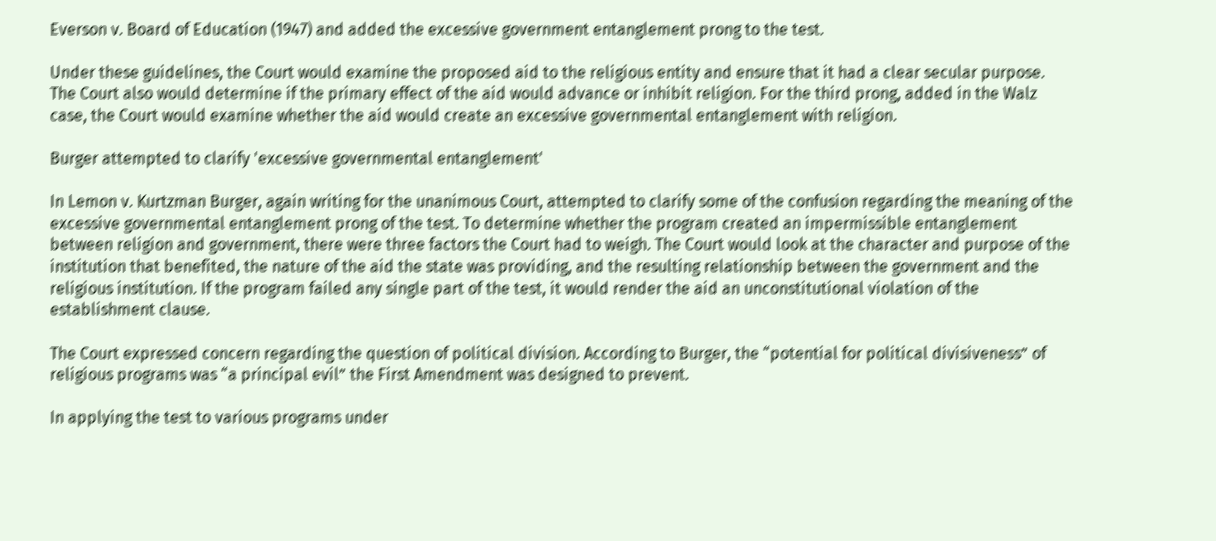Everson v. Board of Education (1947) and added the excessive government entanglement prong to the test.

Under these guidelines, the Court would examine the proposed aid to the religious entity and ensure that it had a clear secular purpose. The Court also would determine if the primary effect of the aid would advance or inhibit religion. For the third prong, added in the Walz case, the Court would examine whether the aid would create an excessive governmental entanglement with religion.

Burger attempted to clarify 'excessive governmental entanglement'

In Lemon v. Kurtzman Burger, again writing for the unanimous Court, attempted to clarify some of the confusion regarding the meaning of the excessive governmental entanglement prong of the test. To determine whether the program created an impermissible entanglement between religion and government, there were three factors the Court had to weigh. The Court would look at the character and purpose of the institution that benefited, the nature of the aid the state was providing, and the resulting relationship between the government and the religious institution. If the program failed any single part of the test, it would render the aid an unconstitutional violation of the establishment clause.

The Court expressed concern regarding the question of political division. According to Burger, the “potential for political divisiveness” of religious programs was “a principal evil” the First Amendment was designed to prevent.

In applying the test to various programs under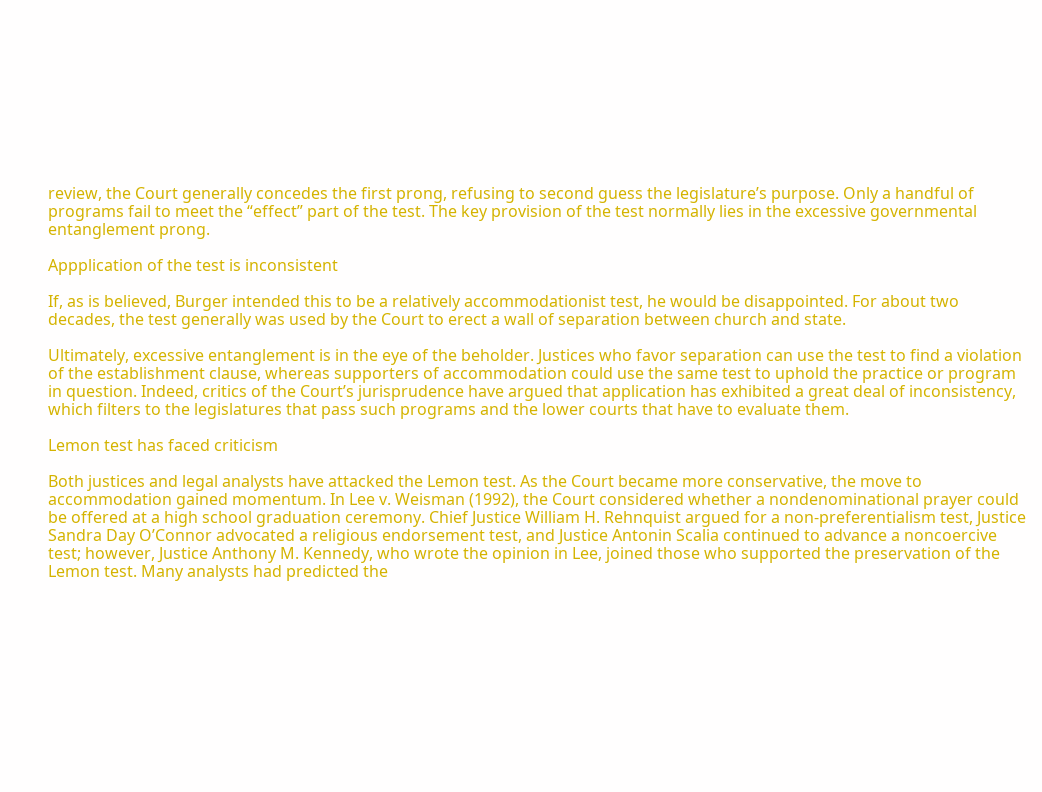review, the Court generally concedes the first prong, refusing to second guess the legislature’s purpose. Only a handful of programs fail to meet the “effect” part of the test. The key provision of the test normally lies in the excessive governmental entanglement prong.

Appplication of the test is inconsistent

If, as is believed, Burger intended this to be a relatively accommodationist test, he would be disappointed. For about two decades, the test generally was used by the Court to erect a wall of separation between church and state.

Ultimately, excessive entanglement is in the eye of the beholder. Justices who favor separation can use the test to find a violation of the establishment clause, whereas supporters of accommodation could use the same test to uphold the practice or program in question. Indeed, critics of the Court’s jurisprudence have argued that application has exhibited a great deal of inconsistency, which filters to the legislatures that pass such programs and the lower courts that have to evaluate them.

Lemon test has faced criticism

Both justices and legal analysts have attacked the Lemon test. As the Court became more conservative, the move to accommodation gained momentum. In Lee v. Weisman (1992), the Court considered whether a nondenominational prayer could be offered at a high school graduation ceremony. Chief Justice William H. Rehnquist argued for a non-preferentialism test, Justice Sandra Day O’Connor advocated a religious endorsement test, and Justice Antonin Scalia continued to advance a noncoercive test; however, Justice Anthony M. Kennedy, who wrote the opinion in Lee, joined those who supported the preservation of the Lemon test. Many analysts had predicted the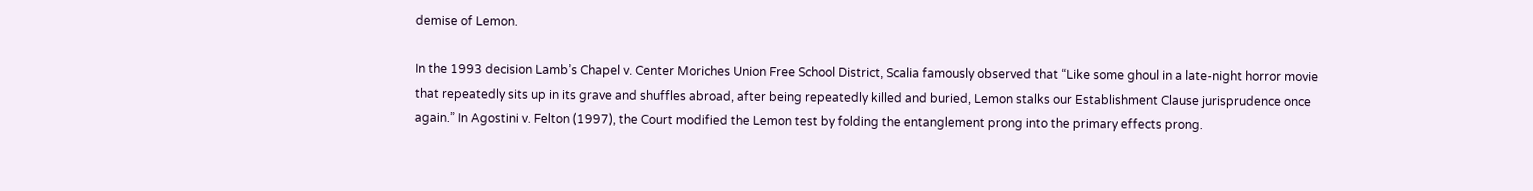demise of Lemon.

In the 1993 decision Lamb’s Chapel v. Center Moriches Union Free School District, Scalia famously observed that “Like some ghoul in a late-night horror movie that repeatedly sits up in its grave and shuffles abroad, after being repeatedly killed and buried, Lemon stalks our Establishment Clause jurisprudence once again.” In Agostini v. Felton (1997), the Court modified the Lemon test by folding the entanglement prong into the primary effects prong.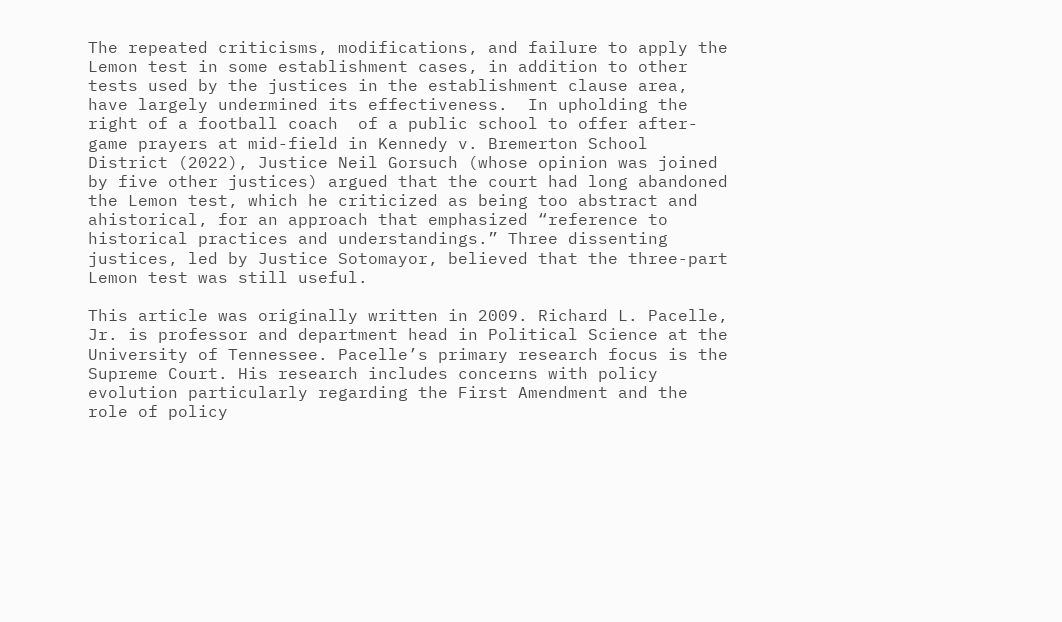The repeated criticisms, modifications, and failure to apply the Lemon test in some establishment cases, in addition to other tests used by the justices in the establishment clause area, have largely undermined its effectiveness.  In upholding the right of a football coach  of a public school to offer after-game prayers at mid-field in Kennedy v. Bremerton School District (2022), Justice Neil Gorsuch (whose opinion was joined by five other justices) argued that the court had long abandoned the Lemon test, which he criticized as being too abstract and ahistorical, for an approach that emphasized “reference to historical practices and understandings.” Three dissenting justices, led by Justice Sotomayor, believed that the three-part Lemon test was still useful.

This article was originally written in 2009. Richard L. Pacelle, Jr. is professor and department head in Political Science at the University of Tennessee. Pacelle’s primary research focus is the Supreme Court. His research includes concerns with policy evolution particularly regarding the First Amendment and the role of policy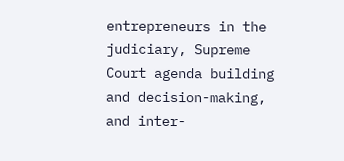entrepreneurs in the judiciary, Supreme Court agenda building and decision-making, and inter-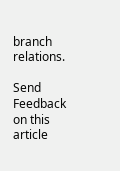branch relations.

Send Feedback on this article